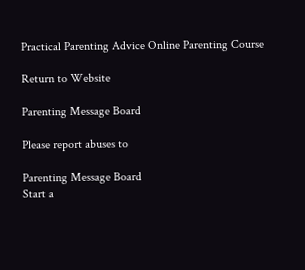Practical Parenting Advice Online Parenting Course

Return to Website

Parenting Message Board

Please report abuses to

Parenting Message Board
Start a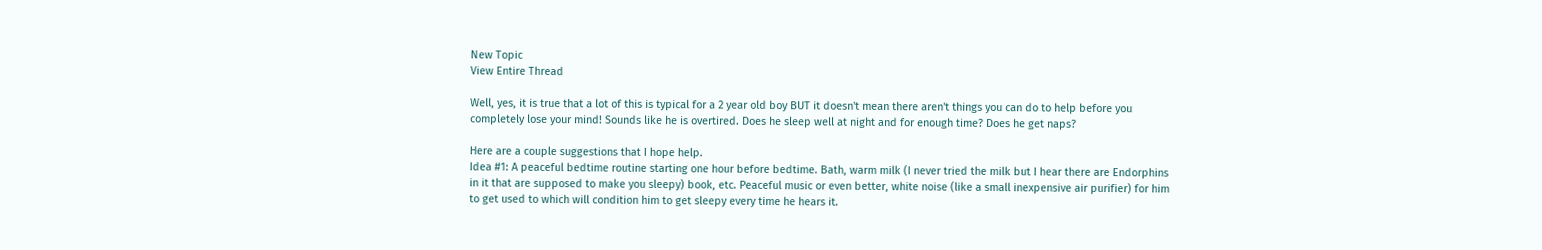New Topic
View Entire Thread

Well, yes, it is true that a lot of this is typical for a 2 year old boy BUT it doesn't mean there aren't things you can do to help before you completely lose your mind! Sounds like he is overtired. Does he sleep well at night and for enough time? Does he get naps?

Here are a couple suggestions that I hope help.
Idea #1: A peaceful bedtime routine starting one hour before bedtime. Bath, warm milk (I never tried the milk but I hear there are Endorphins in it that are supposed to make you sleepy) book, etc. Peaceful music or even better, white noise (like a small inexpensive air purifier) for him to get used to which will condition him to get sleepy every time he hears it.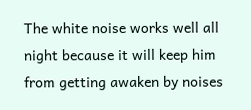The white noise works well all night because it will keep him from getting awaken by noises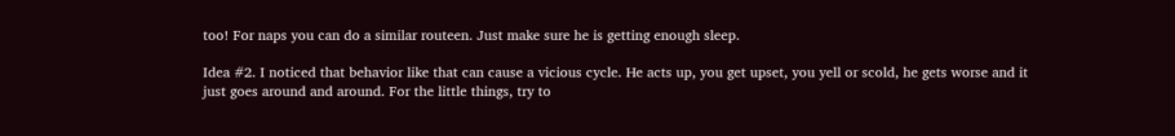too! For naps you can do a similar routeen. Just make sure he is getting enough sleep.

Idea #2. I noticed that behavior like that can cause a vicious cycle. He acts up, you get upset, you yell or scold, he gets worse and it just goes around and around. For the little things, try to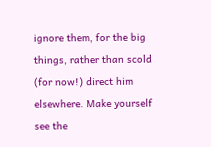ignore them, for the big things, rather than scold (for now!) direct him elsewhere. Make yourself see the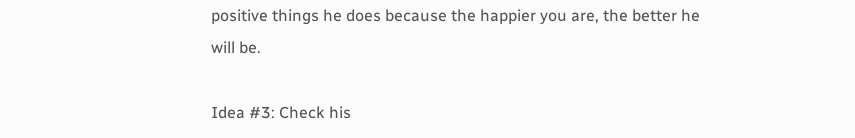positive things he does because the happier you are, the better he will be.

Idea #3: Check his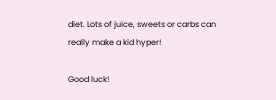diet. Lots of juice, sweets or carbs can really make a kid hyper!

Good luck!